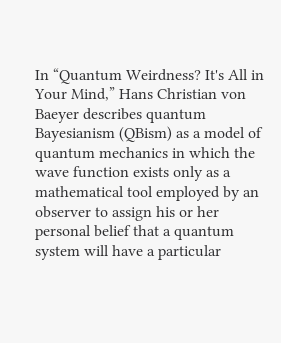In “Quantum Weirdness? It's All in Your Mind,” Hans Christian von Baeyer describes quantum Bayesianism (QBism) as a model of quantum mechanics in which the wave function exists only as a mathematical tool employed by an observer to assign his or her personal belief that a quantum system will have a particular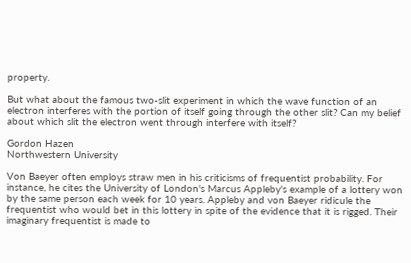property.

But what about the famous two-slit experiment in which the wave function of an electron interferes with the portion of itself going through the other slit? Can my belief about which slit the electron went through interfere with itself?

Gordon Hazen
Northwestern University

Von Baeyer often employs straw men in his criticisms of frequentist probability. For instance, he cites the University of London's Marcus Appleby's example of a lottery won by the same person each week for 10 years. Appleby and von Baeyer ridicule the frequentist who would bet in this lottery in spite of the evidence that it is rigged. Their imaginary frequentist is made to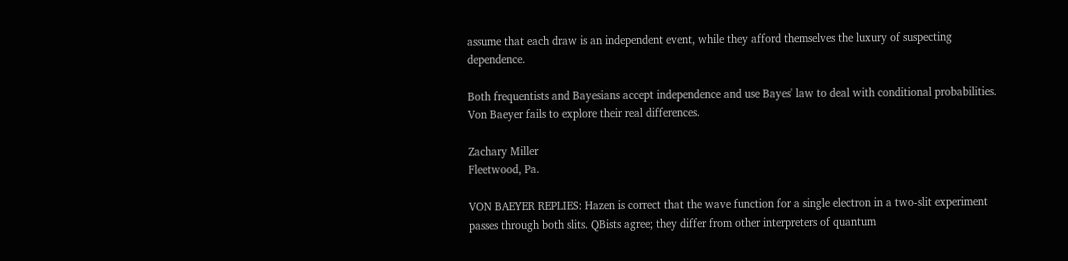assume that each draw is an independent event, while they afford themselves the luxury of suspecting dependence.

Both frequentists and Bayesians accept independence and use Bayes' law to deal with conditional probabilities. Von Baeyer fails to explore their real differences.

Zachary Miller
Fleetwood, Pa.

VON BAEYER REPLIES: Hazen is correct that the wave function for a single electron in a two-slit experiment passes through both slits. QBists agree; they differ from other interpreters of quantum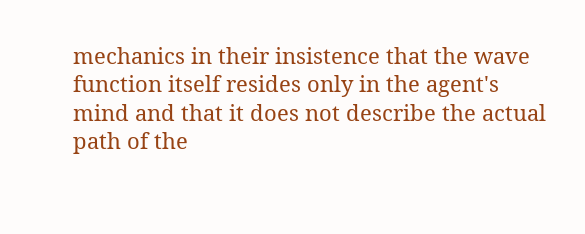mechanics in their insistence that the wave function itself resides only in the agent's mind and that it does not describe the actual path of the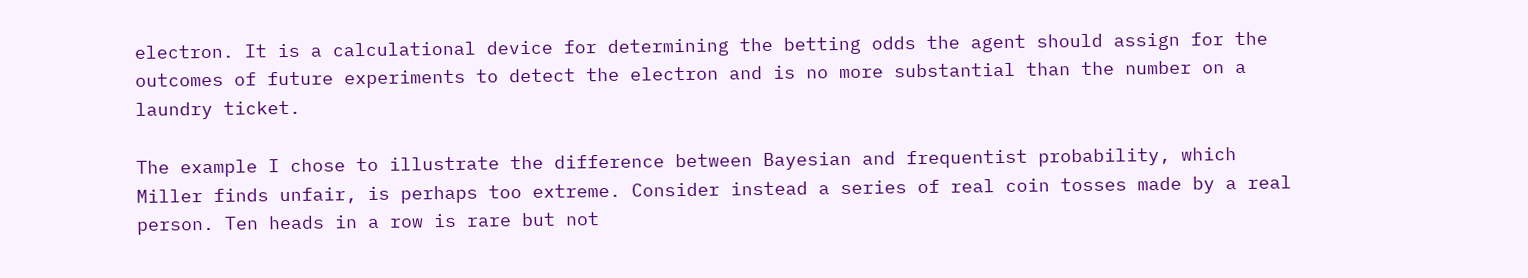electron. It is a calculational device for determining the betting odds the agent should assign for the outcomes of future experiments to detect the electron and is no more substantial than the number on a laundry ticket.

The example I chose to illustrate the difference between Bayesian and frequentist probability, which Miller finds unfair, is perhaps too extreme. Consider instead a series of real coin tosses made by a real person. Ten heads in a row is rare but not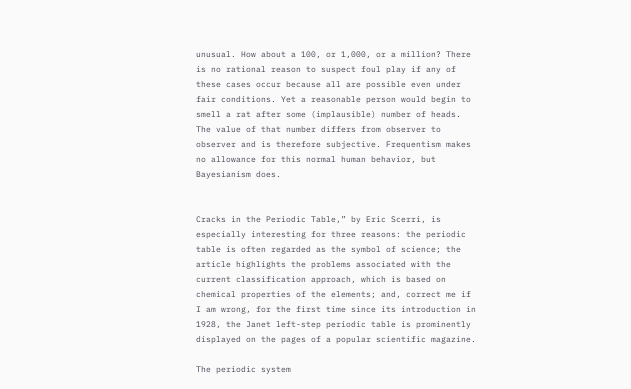unusual. How about a 100, or 1,000, or a million? There is no rational reason to suspect foul play if any of these cases occur because all are possible even under fair conditions. Yet a reasonable person would begin to smell a rat after some (implausible) number of heads. The value of that number differs from observer to observer and is therefore subjective. Frequentism makes no allowance for this normal human behavior, but Bayesianism does.


Cracks in the Periodic Table,” by Eric Scerri, is especially interesting for three reasons: the periodic table is often regarded as the symbol of science; the article highlights the problems associated with the current classification approach, which is based on chemical properties of the elements; and, correct me if I am wrong, for the first time since its introduction in 1928, the Janet left-step periodic table is prominently displayed on the pages of a popular scientific magazine.

The periodic system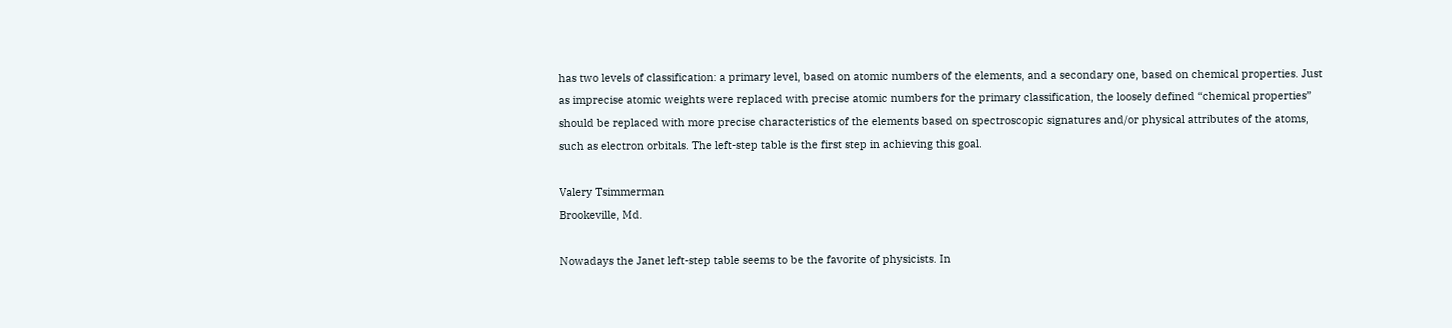has two levels of classification: a primary level, based on atomic numbers of the elements, and a secondary one, based on chemical properties. Just as imprecise atomic weights were replaced with precise atomic numbers for the primary classification, the loosely defined “chemical properties” should be replaced with more precise characteristics of the elements based on spectroscopic signatures and/or physical attributes of the atoms, such as electron orbitals. The left-step table is the first step in achieving this goal.

Valery Tsimmerman
Brookeville, Md.

Nowadays the Janet left-step table seems to be the favorite of physicists. In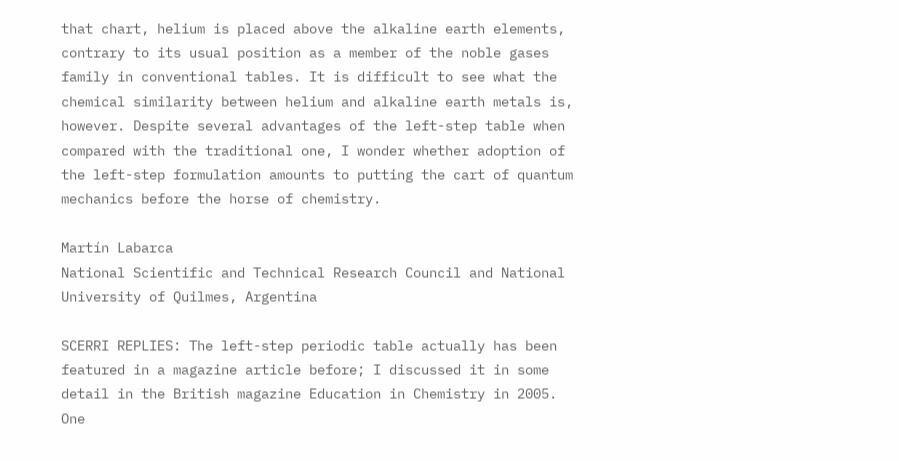that chart, helium is placed above the alkaline earth elements, contrary to its usual position as a member of the noble gases family in conventional tables. It is difficult to see what the chemical similarity between helium and alkaline earth metals is, however. Despite several advantages of the left-step table when compared with the traditional one, I wonder whether adoption of the left-step formulation amounts to putting the cart of quantum mechanics before the horse of chemistry.

Martín Labarca
National Scientific and Technical Research Council and National University of Quilmes, Argentina

SCERRI REPLIES: The left-step periodic table actually has been featured in a magazine article before; I discussed it in some detail in the British magazine Education in Chemistry in 2005. One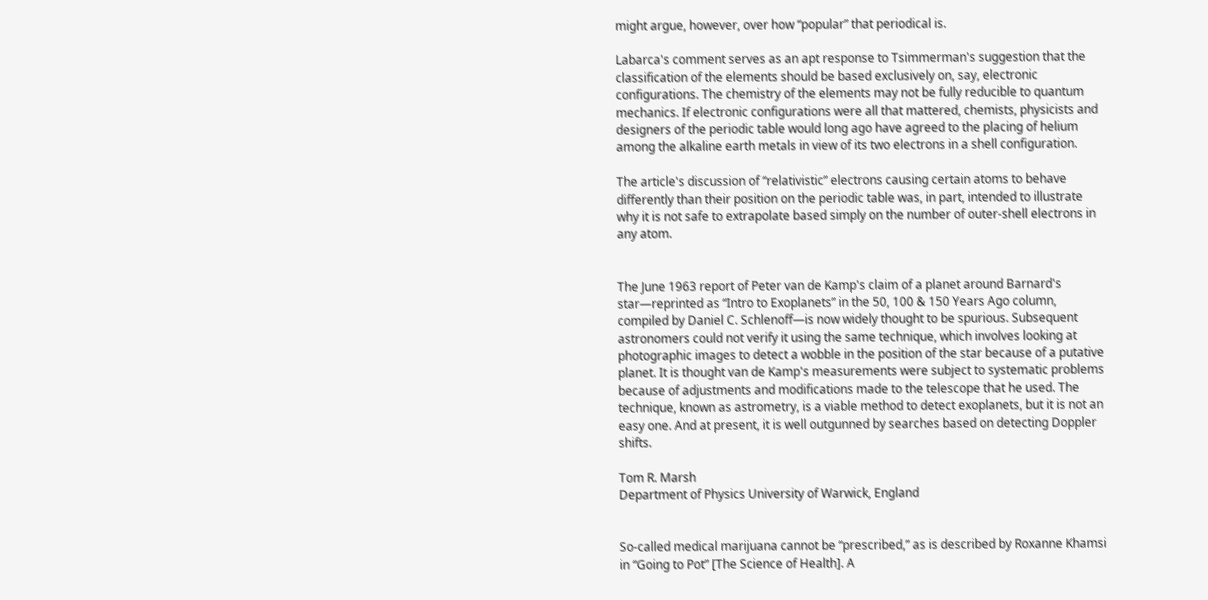might argue, however, over how “popular” that periodical is.

Labarca's comment serves as an apt response to Tsimmerman's suggestion that the classification of the elements should be based exclusively on, say, electronic configurations. The chemistry of the elements may not be fully reducible to quantum mechanics. If electronic configurations were all that mattered, chemists, physicists and designers of the periodic table would long ago have agreed to the placing of helium among the alkaline earth metals in view of its two electrons in a shell configuration.

The article's discussion of “relativistic” electrons causing certain atoms to behave differently than their position on the periodic table was, in part, intended to illustrate why it is not safe to extrapolate based simply on the number of outer-shell electrons in any atom.


The June 1963 report of Peter van de Kamp's claim of a planet around Barnard's star—reprinted as “Intro to Exoplanets” in the 50, 100 & 150 Years Ago column, compiled by Daniel C. Schlenoff—is now widely thought to be spurious. Subsequent astronomers could not verify it using the same technique, which involves looking at photographic images to detect a wobble in the position of the star because of a putative planet. It is thought van de Kamp's measurements were subject to systematic problems because of adjustments and modifications made to the telescope that he used. The technique, known as astrometry, is a viable method to detect exoplanets, but it is not an easy one. And at present, it is well outgunned by searches based on detecting Doppler shifts.

Tom R. Marsh
Department of Physics University of Warwick, England


So-called medical marijuana cannot be “prescribed,” as is described by Roxanne Khamsi in “Going to Pot” [The Science of Health]. A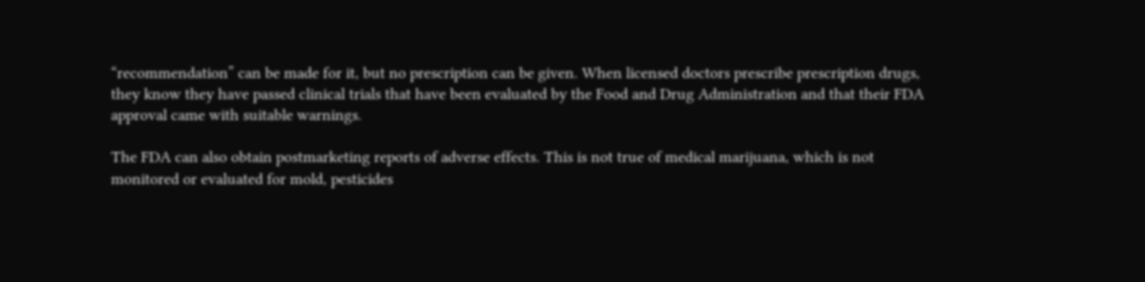“recommendation” can be made for it, but no prescription can be given. When licensed doctors prescribe prescription drugs, they know they have passed clinical trials that have been evaluated by the Food and Drug Administration and that their FDA approval came with suitable warnings.

The FDA can also obtain postmarketing reports of adverse effects. This is not true of medical marijuana, which is not monitored or evaluated for mold, pesticides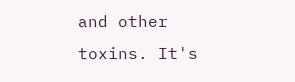and other toxins. It's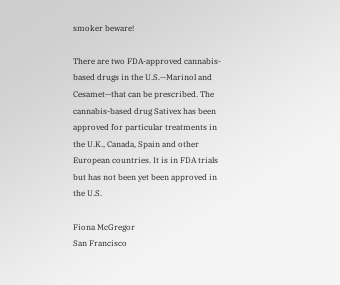smoker beware!

There are two FDA-approved cannabis-based drugs in the U.S.—Marinol and Cesamet—that can be prescribed. The cannabis-based drug Sativex has been approved for particular treatments in the U.K., Canada, Spain and other European countries. It is in FDA trials but has not been yet been approved in the U.S.

Fiona McGregor
San Francisco